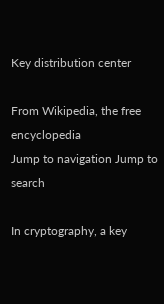Key distribution center

From Wikipedia, the free encyclopedia
Jump to navigation Jump to search

In cryptography, a key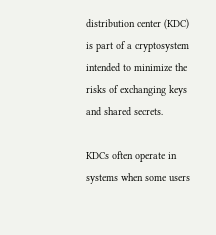distribution center (KDC) is part of a cryptosystem intended to minimize the risks of exchanging keys and shared secrets.

KDCs often operate in systems when some users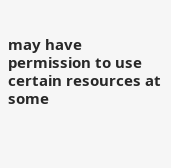may have permission to use certain resources at some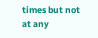times but not at any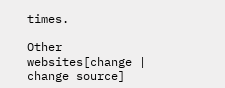times.

Other websites[change | change source]